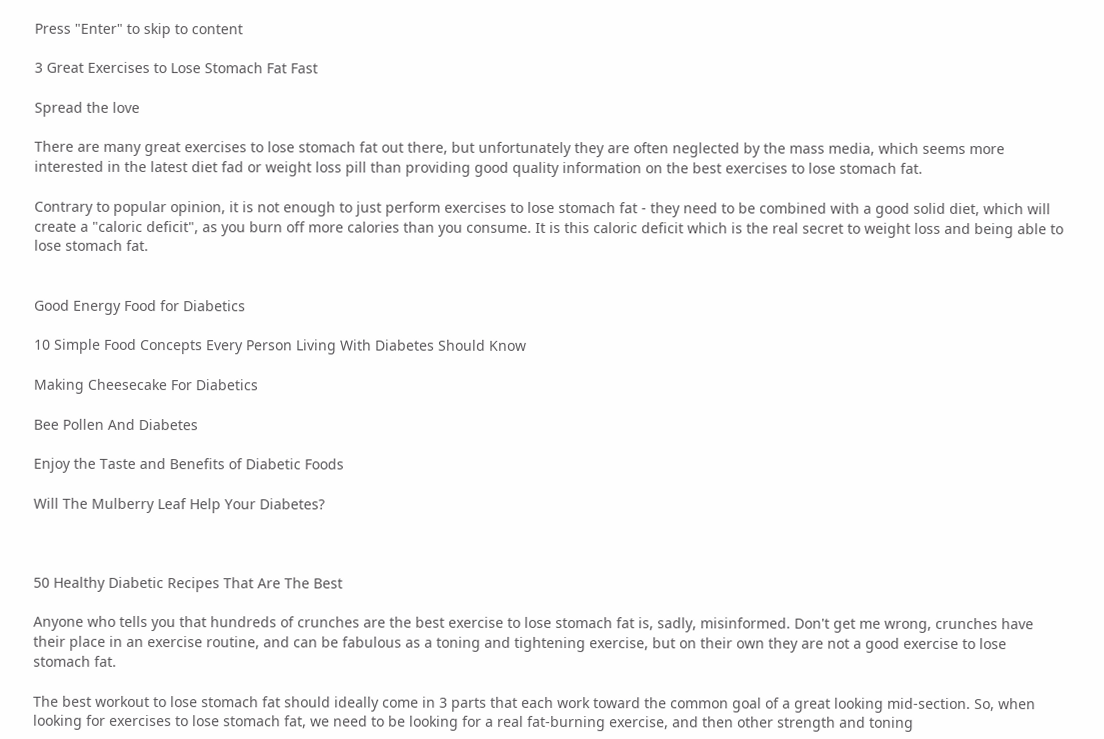Press "Enter" to skip to content

3 Great Exercises to Lose Stomach Fat Fast

Spread the love

There are many great exercises to lose stomach fat out there, but unfortunately they are often neglected by the mass media, which seems more interested in the latest diet fad or weight loss pill than providing good quality information on the best exercises to lose stomach fat.

Contrary to popular opinion, it is not enough to just perform exercises to lose stomach fat - they need to be combined with a good solid diet, which will create a "caloric deficit", as you burn off more calories than you consume. It is this caloric deficit which is the real secret to weight loss and being able to lose stomach fat.


Good Energy Food for Diabetics

10 Simple Food Concepts Every Person Living With Diabetes Should Know

Making Cheesecake For Diabetics

Bee Pollen And Diabetes

Enjoy the Taste and Benefits of Diabetic Foods

Will The Mulberry Leaf Help Your Diabetes?



50 Healthy Diabetic Recipes That Are The Best

Anyone who tells you that hundreds of crunches are the best exercise to lose stomach fat is, sadly, misinformed. Don't get me wrong, crunches have their place in an exercise routine, and can be fabulous as a toning and tightening exercise, but on their own they are not a good exercise to lose stomach fat.

The best workout to lose stomach fat should ideally come in 3 parts that each work toward the common goal of a great looking mid-section. So, when looking for exercises to lose stomach fat, we need to be looking for a real fat-burning exercise, and then other strength and toning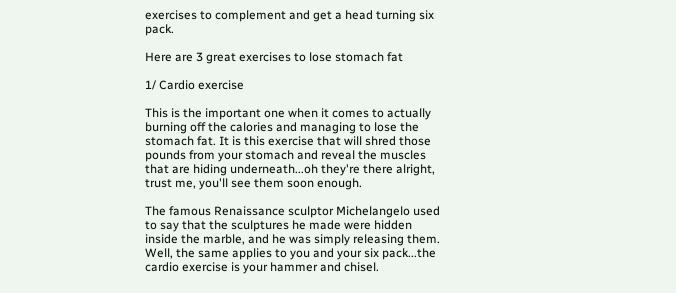exercises to complement and get a head turning six pack.

Here are 3 great exercises to lose stomach fat

1/ Cardio exercise

This is the important one when it comes to actually burning off the calories and managing to lose the stomach fat. It is this exercise that will shred those pounds from your stomach and reveal the muscles that are hiding underneath...oh they're there alright, trust me, you'll see them soon enough.

The famous Renaissance sculptor Michelangelo used to say that the sculptures he made were hidden inside the marble, and he was simply releasing them. Well, the same applies to you and your six pack...the cardio exercise is your hammer and chisel.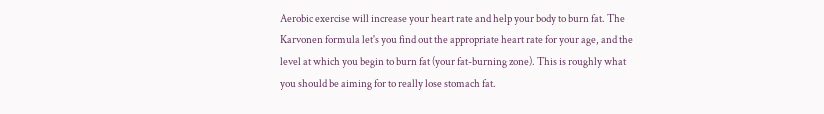Aerobic exercise will increase your heart rate and help your body to burn fat. The Karvonen formula let's you find out the appropriate heart rate for your age, and the level at which you begin to burn fat (your fat-burning zone). This is roughly what you should be aiming for to really lose stomach fat.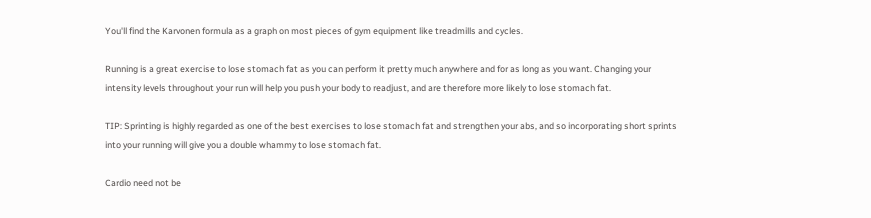You'll find the Karvonen formula as a graph on most pieces of gym equipment like treadmills and cycles.

Running is a great exercise to lose stomach fat as you can perform it pretty much anywhere and for as long as you want. Changing your intensity levels throughout your run will help you push your body to readjust, and are therefore more likely to lose stomach fat.

TIP: Sprinting is highly regarded as one of the best exercises to lose stomach fat and strengthen your abs, and so incorporating short sprints into your running will give you a double whammy to lose stomach fat.

Cardio need not be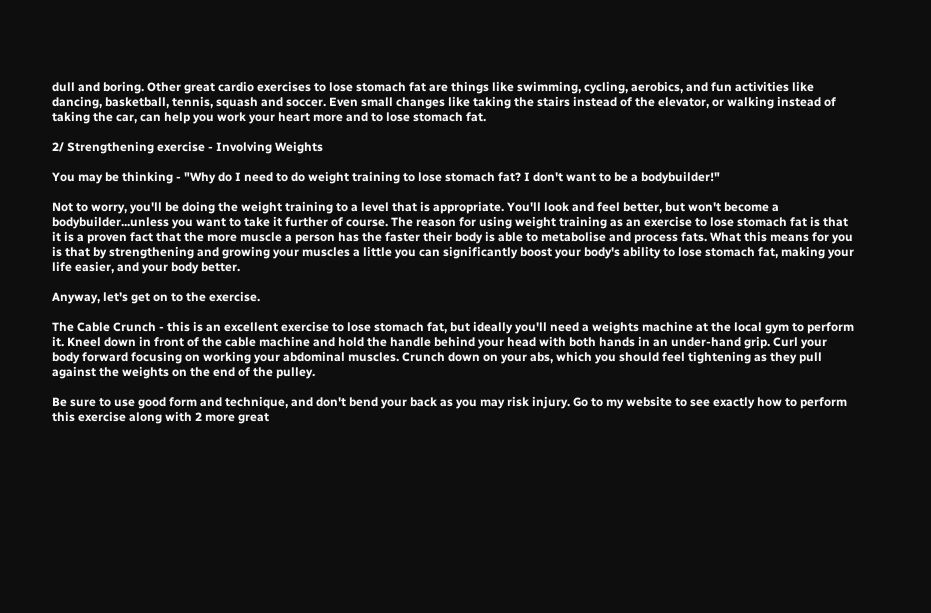dull and boring. Other great cardio exercises to lose stomach fat are things like swimming, cycling, aerobics, and fun activities like dancing, basketball, tennis, squash and soccer. Even small changes like taking the stairs instead of the elevator, or walking instead of taking the car, can help you work your heart more and to lose stomach fat.

2/ Strengthening exercise - Involving Weights

You may be thinking - "Why do I need to do weight training to lose stomach fat? I don't want to be a bodybuilder!"

Not to worry, you'll be doing the weight training to a level that is appropriate. You'll look and feel better, but won't become a bodybuilder...unless you want to take it further of course. The reason for using weight training as an exercise to lose stomach fat is that it is a proven fact that the more muscle a person has the faster their body is able to metabolise and process fats. What this means for you is that by strengthening and growing your muscles a little you can significantly boost your body's ability to lose stomach fat, making your life easier, and your body better.

Anyway, let's get on to the exercise.

The Cable Crunch - this is an excellent exercise to lose stomach fat, but ideally you'll need a weights machine at the local gym to perform it. Kneel down in front of the cable machine and hold the handle behind your head with both hands in an under-hand grip. Curl your body forward focusing on working your abdominal muscles. Crunch down on your abs, which you should feel tightening as they pull against the weights on the end of the pulley.

Be sure to use good form and technique, and don't bend your back as you may risk injury. Go to my website to see exactly how to perform this exercise along with 2 more great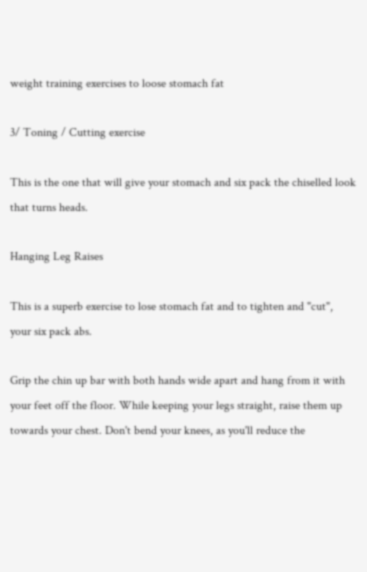weight training exercises to loose stomach fat

3/ Toning / Cutting exercise

This is the one that will give your stomach and six pack the chiselled look that turns heads.

Hanging Leg Raises

This is a superb exercise to lose stomach fat and to tighten and "cut", your six pack abs.

Grip the chin up bar with both hands wide apart and hang from it with your feet off the floor. While keeping your legs straight, raise them up towards your chest. Don't bend your knees, as you'll reduce the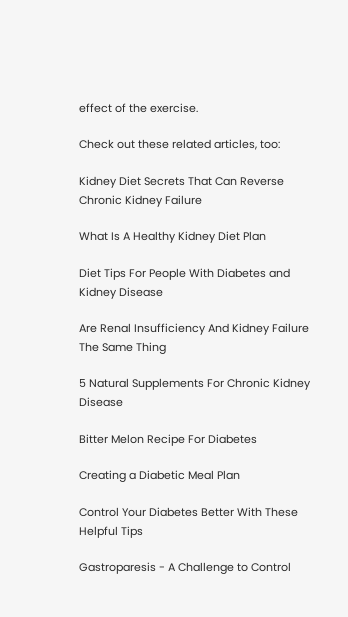effect of the exercise.

Check out these related articles, too:

Kidney Diet Secrets That Can Reverse Chronic Kidney Failure

What Is A Healthy Kidney Diet Plan

Diet Tips For People With Diabetes and Kidney Disease

Are Renal Insufficiency And Kidney Failure The Same Thing

5 Natural Supplements For Chronic Kidney Disease

Bitter Melon Recipe For Diabetes

Creating a Diabetic Meal Plan

Control Your Diabetes Better With These Helpful Tips

Gastroparesis - A Challenge to Control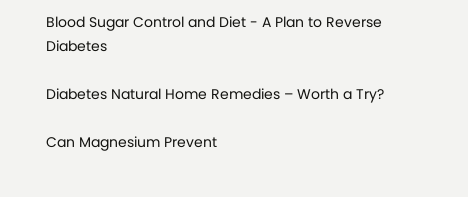Blood Sugar Control and Diet - A Plan to Reverse Diabetes

Diabetes Natural Home Remedies – Worth a Try?

Can Magnesium Prevent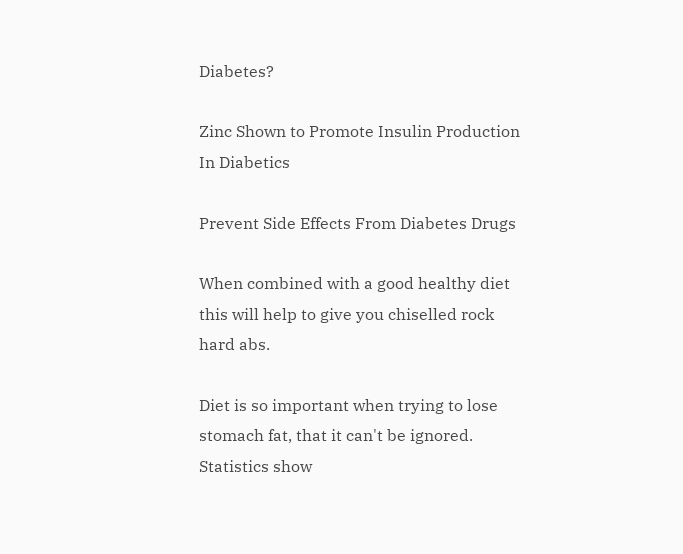Diabetes?

Zinc Shown to Promote Insulin Production In Diabetics

Prevent Side Effects From Diabetes Drugs

When combined with a good healthy diet this will help to give you chiselled rock hard abs.

Diet is so important when trying to lose stomach fat, that it can't be ignored. Statistics show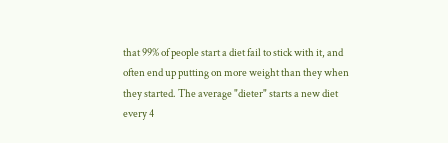that 99% of people start a diet fail to stick with it, and often end up putting on more weight than they when they started. The average "dieter" starts a new diet every 4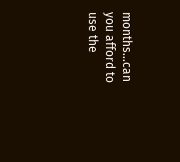months...can you afford to use the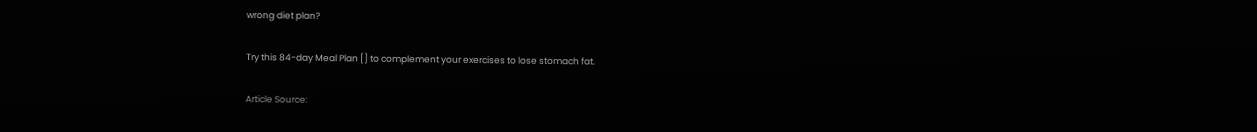wrong diet plan?

Try this 84-day Meal Plan [] to complement your exercises to lose stomach fat.

Article Source: